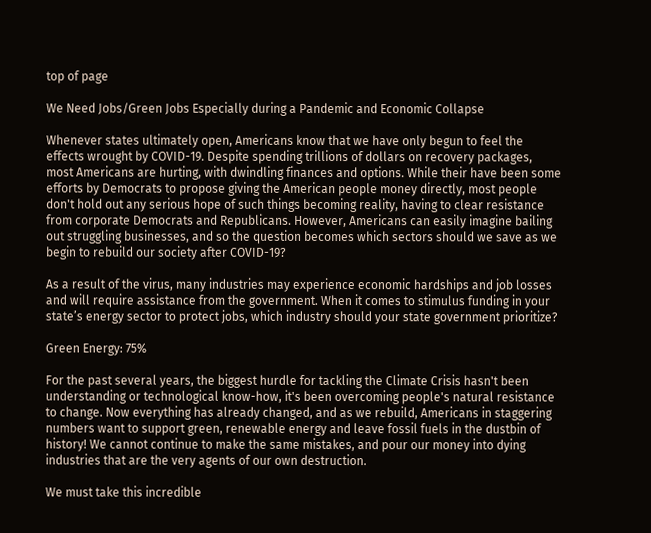top of page

We Need Jobs/Green Jobs Especially during a Pandemic and Economic Collapse

Whenever states ultimately open, Americans know that we have only begun to feel the effects wrought by COVID-19. Despite spending trillions of dollars on recovery packages, most Americans are hurting, with dwindling finances and options. While their have been some efforts by Democrats to propose giving the American people money directly, most people don't hold out any serious hope of such things becoming reality, having to clear resistance from corporate Democrats and Republicans. However, Americans can easily imagine bailing out struggling businesses, and so the question becomes which sectors should we save as we begin to rebuild our society after COVID-19?

As a result of the virus, many industries may experience economic hardships and job losses and will require assistance from the government. When it comes to stimulus funding in your state’s energy sector to protect jobs, which industry should your state government prioritize?

Green Energy: 75%

For the past several years, the biggest hurdle for tackling the Climate Crisis hasn't been understanding or technological know-how, it's been overcoming people's natural resistance to change. Now everything has already changed, and as we rebuild, Americans in staggering numbers want to support green, renewable energy and leave fossil fuels in the dustbin of history! We cannot continue to make the same mistakes, and pour our money into dying industries that are the very agents of our own destruction.

We must take this incredible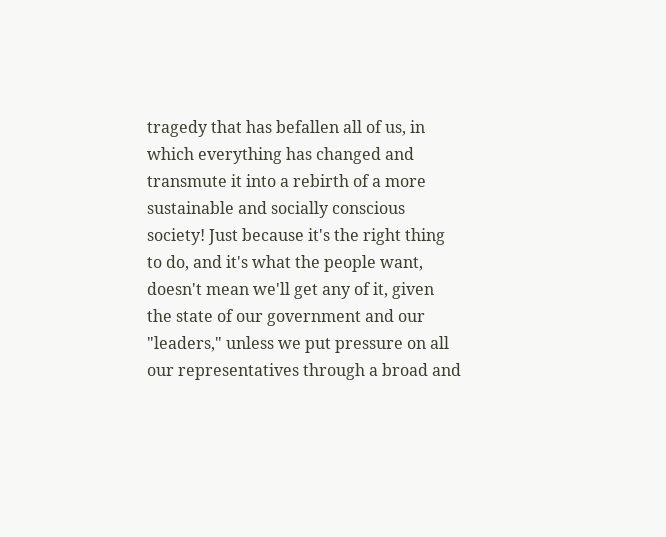tragedy that has befallen all of us, in which everything has changed and transmute it into a rebirth of a more sustainable and socially conscious society! Just because it's the right thing to do, and it's what the people want, doesn't mean we'll get any of it, given the state of our government and our "leaders," unless we put pressure on all our representatives through a broad and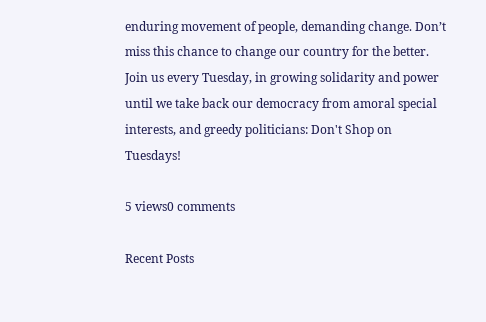enduring movement of people, demanding change. Don’t miss this chance to change our country for the better. Join us every Tuesday, in growing solidarity and power until we take back our democracy from amoral special interests, and greedy politicians: Don't Shop on Tuesdays!

5 views0 comments

Recent Posts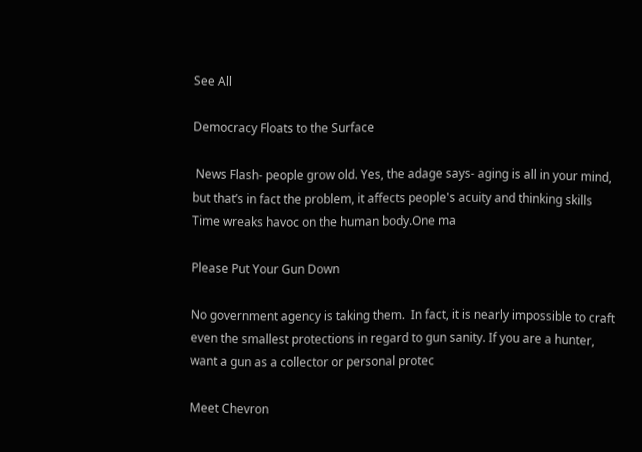See All

Democracy Floats to the Surface

 News Flash- people grow old. Yes, the adage says- aging is all in your mind, but that’s in fact the problem, it affects people's acuity and thinking skills Time wreaks havoc on the human body.One ma

Please Put Your Gun Down

No government agency is taking them.  In fact, it is nearly impossible to craft even the smallest protections in regard to gun sanity. If you are a hunter, want a gun as a collector or personal protec

Meet Chevron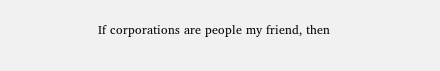If corporations are people my friend, then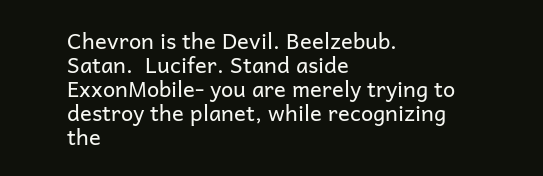Chevron is the Devil. Beelzebub.  Satan.  Lucifer. Stand aside ExxonMobile- you are merely trying to destroy the planet, while recognizing the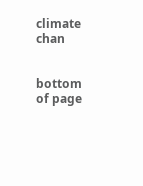climate chan


bottom of page